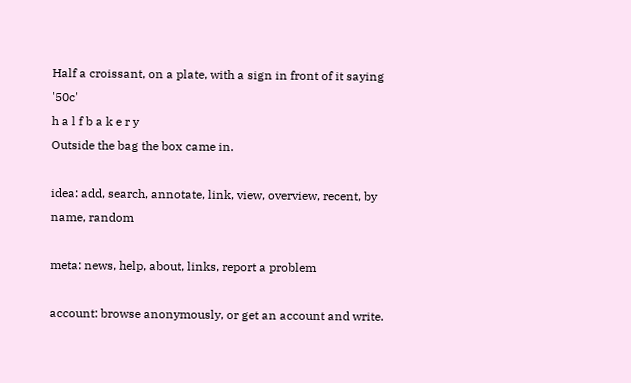Half a croissant, on a plate, with a sign in front of it saying '50c'
h a l f b a k e r y
Outside the bag the box came in.

idea: add, search, annotate, link, view, overview, recent, by name, random

meta: news, help, about, links, report a problem

account: browse anonymously, or get an account and write.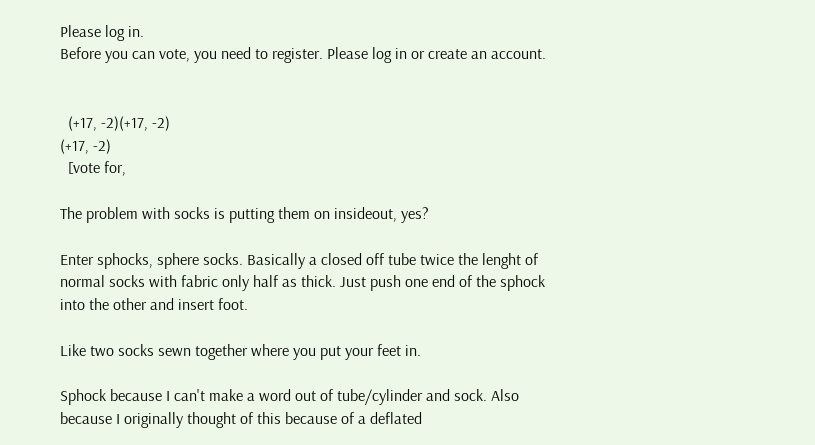Please log in.
Before you can vote, you need to register. Please log in or create an account.


  (+17, -2)(+17, -2)
(+17, -2)
  [vote for,

The problem with socks is putting them on insideout, yes?

Enter sphocks, sphere socks. Basically a closed off tube twice the lenght of normal socks with fabric only half as thick. Just push one end of the sphock into the other and insert foot.

Like two socks sewn together where you put your feet in.

Sphock because I can't make a word out of tube/cylinder and sock. Also because I originally thought of this because of a deflated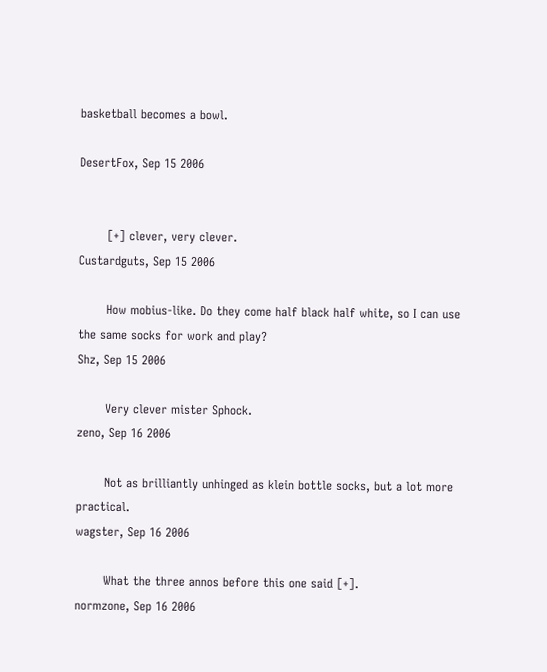basketball becomes a bowl.

DesertFox, Sep 15 2006


       [+] clever, very clever.
Custardguts, Sep 15 2006

       How mobius-like. Do they come half black half white, so I can use the same socks for work and play?
Shz, Sep 15 2006

       Very clever mister Sphock.
zeno, Sep 16 2006

       Not as brilliantly unhinged as klein bottle socks, but a lot more practical.
wagster, Sep 16 2006

       What the three annos before this one said [+].
normzone, Sep 16 2006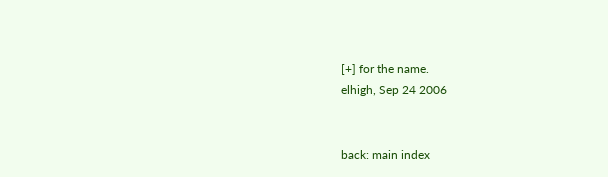[+] for the name.
elhigh, Sep 24 2006


back: main index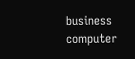business  computer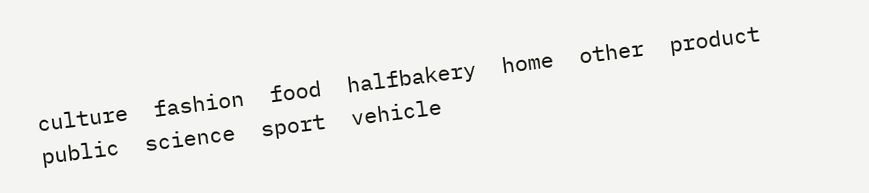culture  fashion  food  halfbakery  home  other  product  public  science  sport  vehicle